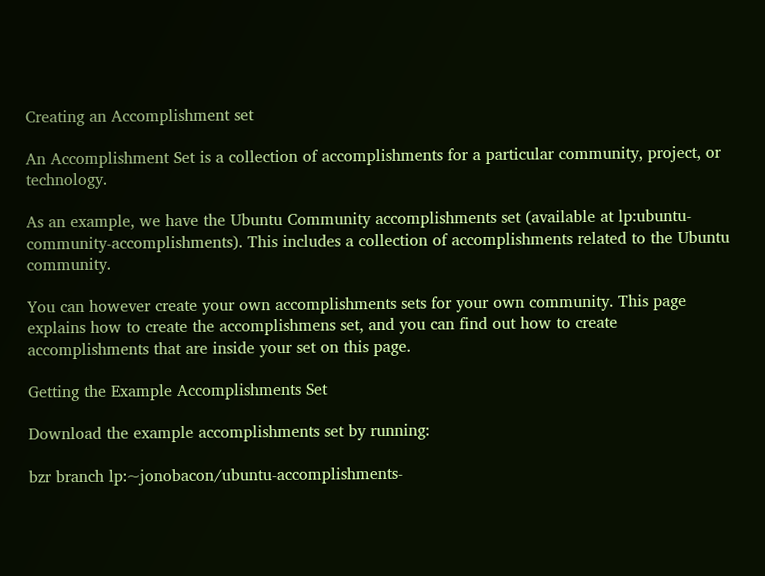Creating an Accomplishment set

An Accomplishment Set is a collection of accomplishments for a particular community, project, or technology.

As an example, we have the Ubuntu Community accomplishments set (available at lp:ubuntu-community-accomplishments). This includes a collection of accomplishments related to the Ubuntu community.

You can however create your own accomplishments sets for your own community. This page explains how to create the accomplishmens set, and you can find out how to create accomplishments that are inside your set on this page.

Getting the Example Accomplishments Set

Download the example accomplishments set by running:

bzr branch lp:~jonobacon/ubuntu-accomplishments-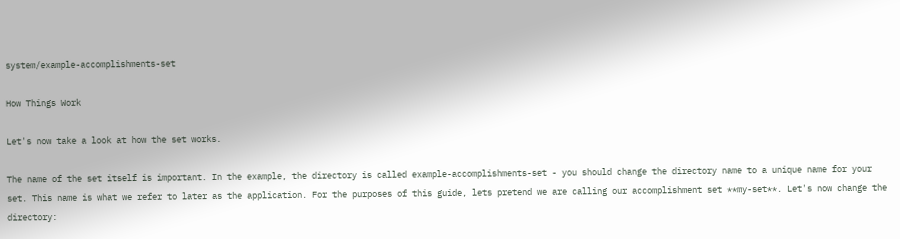system/example-accomplishments-set

How Things Work

Let's now take a look at how the set works.

The name of the set itself is important. In the example, the directory is called example-accomplishments-set - you should change the directory name to a unique name for your set. This name is what we refer to later as the application. For the purposes of this guide, lets pretend we are calling our accomplishment set **my-set**. Let's now change the directory: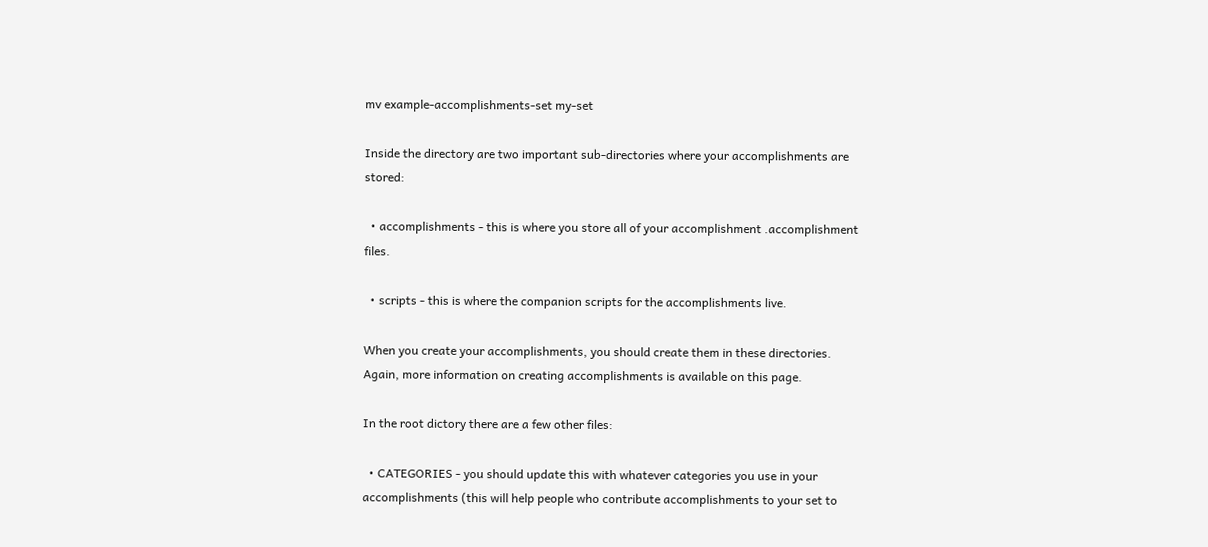mv example-accomplishments-set my-set

Inside the directory are two important sub-directories where your accomplishments are stored:

  • accomplishments - this is where you store all of your accomplishment .accomplishment files.

  • scripts - this is where the companion scripts for the accomplishments live.

When you create your accomplishments, you should create them in these directories. Again, more information on creating accomplishments is available on this page.

In the root dictory there are a few other files:

  • CATEGORIES - you should update this with whatever categories you use in your accomplishments (this will help people who contribute accomplishments to your set to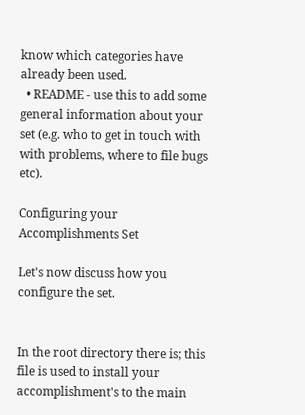know which categories have already been used.
  • README - use this to add some general information about your set (e.g. who to get in touch with with problems, where to file bugs etc).

Configuring your Accomplishments Set

Let's now discuss how you configure the set.


In the root directory there is; this file is used to install your accomplishment's to the main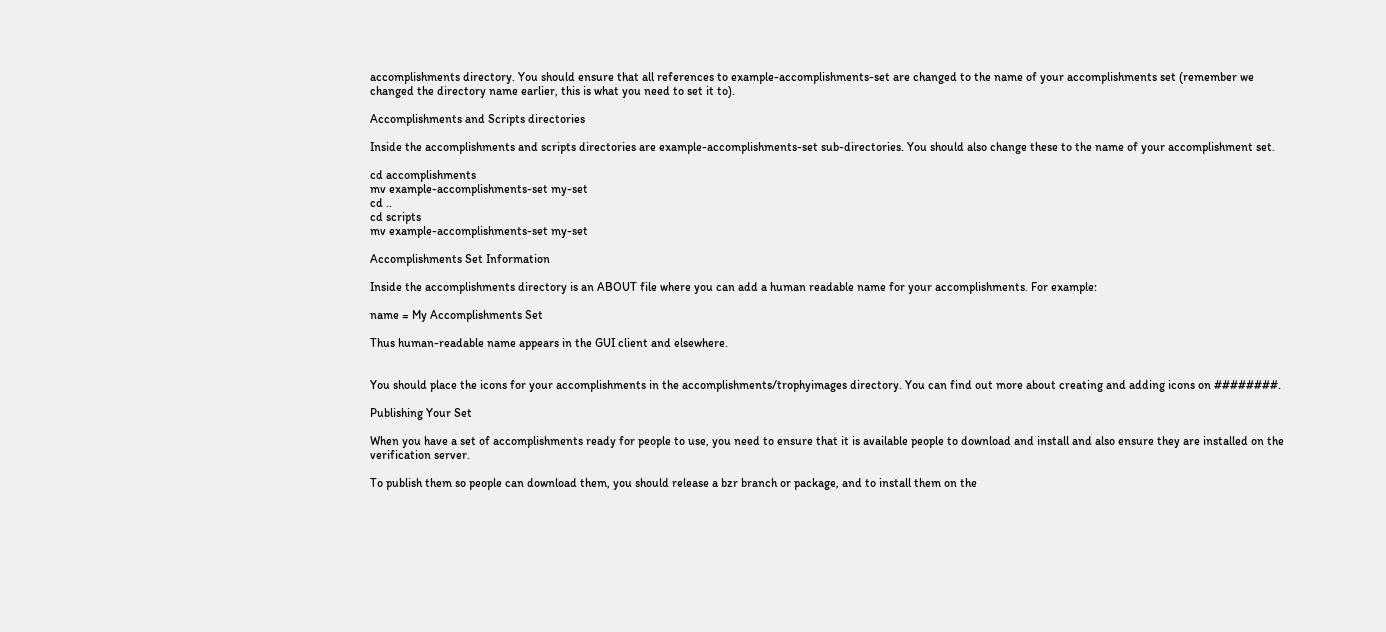accomplishments directory. You should ensure that all references to example-accomplishments-set are changed to the name of your accomplishments set (remember we changed the directory name earlier, this is what you need to set it to).

Accomplishments and Scripts directories

Inside the accomplishments and scripts directories are example-accomplishments-set sub-directories. You should also change these to the name of your accomplishment set.

cd accomplishments
mv example-accomplishments-set my-set
cd ..
cd scripts
mv example-accomplishments-set my-set

Accomplishments Set Information

Inside the accomplishments directory is an ABOUT file where you can add a human readable name for your accomplishments. For example:

name = My Accomplishments Set

Thus human-readable name appears in the GUI client and elsewhere.


You should place the icons for your accomplishments in the accomplishments/trophyimages directory. You can find out more about creating and adding icons on ########.

Publishing Your Set

When you have a set of accomplishments ready for people to use, you need to ensure that it is available people to download and install and also ensure they are installed on the verification server.

To publish them so people can download them, you should release a bzr branch or package, and to install them on the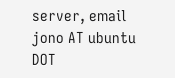server, email jono AT ubuntu DOT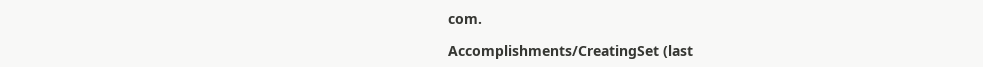com.

Accomplishments/CreatingSet (last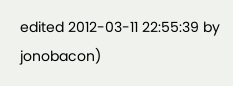edited 2012-03-11 22:55:39 by jonobacon)